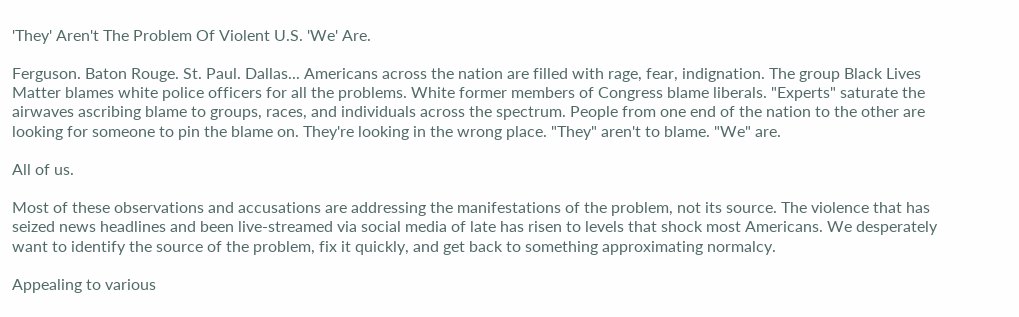'They' Aren't The Problem Of Violent U.S. 'We' Are.

Ferguson. Baton Rouge. St. Paul. Dallas... Americans across the nation are filled with rage, fear, indignation. The group Black Lives Matter blames white police officers for all the problems. White former members of Congress blame liberals. "Experts" saturate the airwaves ascribing blame to groups, races, and individuals across the spectrum. People from one end of the nation to the other are looking for someone to pin the blame on. They're looking in the wrong place. "They" aren't to blame. "We" are.

All of us.

Most of these observations and accusations are addressing the manifestations of the problem, not its source. The violence that has seized news headlines and been live-streamed via social media of late has risen to levels that shock most Americans. We desperately want to identify the source of the problem, fix it quickly, and get back to something approximating normalcy.

Appealing to various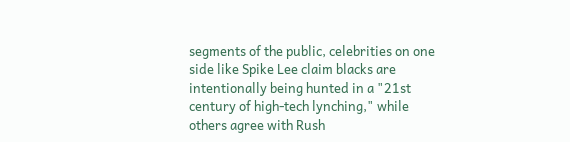segments of the public, celebrities on one side like Spike Lee claim blacks are intentionally being hunted in a "21st century of high-tech lynching," while others agree with Rush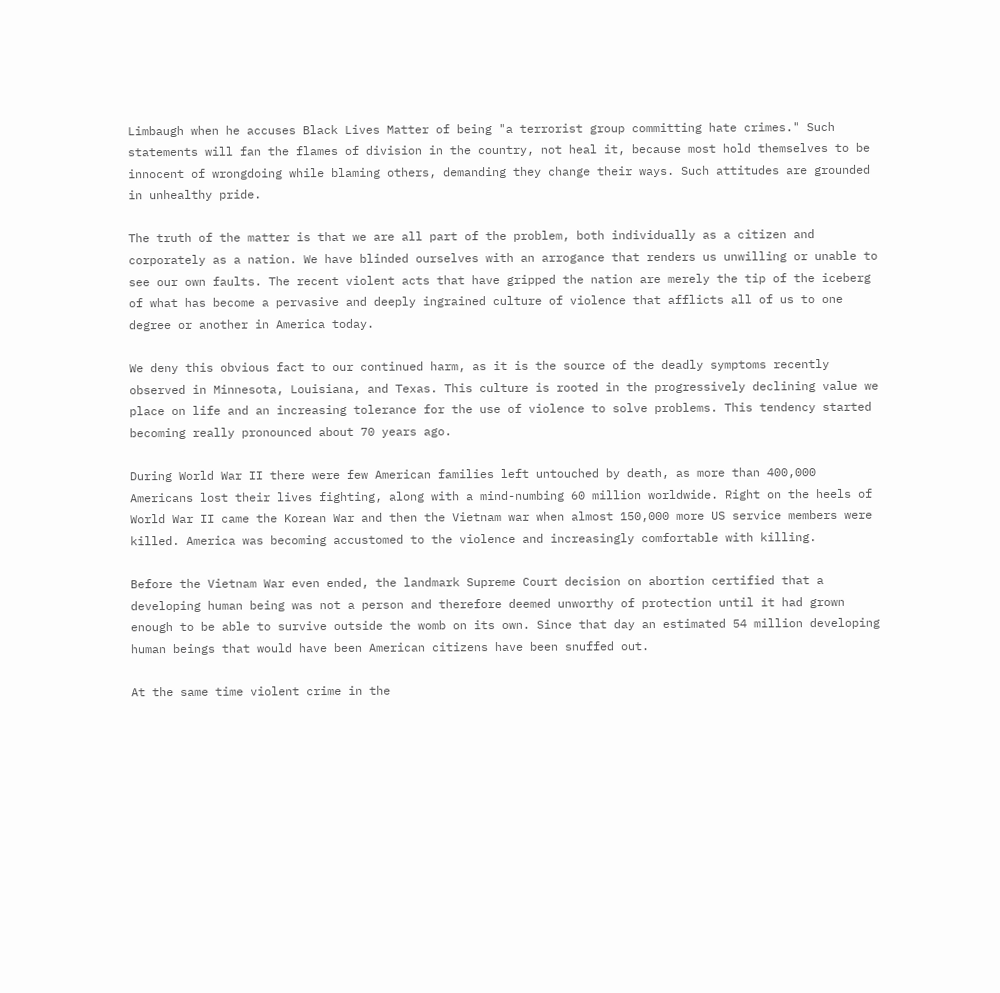Limbaugh when he accuses Black Lives Matter of being "a terrorist group committing hate crimes." Such statements will fan the flames of division in the country, not heal it, because most hold themselves to be innocent of wrongdoing while blaming others, demanding they change their ways. Such attitudes are grounded in unhealthy pride.

The truth of the matter is that we are all part of the problem, both individually as a citizen and corporately as a nation. We have blinded ourselves with an arrogance that renders us unwilling or unable to see our own faults. The recent violent acts that have gripped the nation are merely the tip of the iceberg of what has become a pervasive and deeply ingrained culture of violence that afflicts all of us to one degree or another in America today.

We deny this obvious fact to our continued harm, as it is the source of the deadly symptoms recently observed in Minnesota, Louisiana, and Texas. This culture is rooted in the progressively declining value we place on life and an increasing tolerance for the use of violence to solve problems. This tendency started becoming really pronounced about 70 years ago.

During World War II there were few American families left untouched by death, as more than 400,000 Americans lost their lives fighting, along with a mind-numbing 60 million worldwide. Right on the heels of World War II came the Korean War and then the Vietnam war when almost 150,000 more US service members were killed. America was becoming accustomed to the violence and increasingly comfortable with killing.

Before the Vietnam War even ended, the landmark Supreme Court decision on abortion certified that a developing human being was not a person and therefore deemed unworthy of protection until it had grown enough to be able to survive outside the womb on its own. Since that day an estimated 54 million developing human beings that would have been American citizens have been snuffed out.

At the same time violent crime in the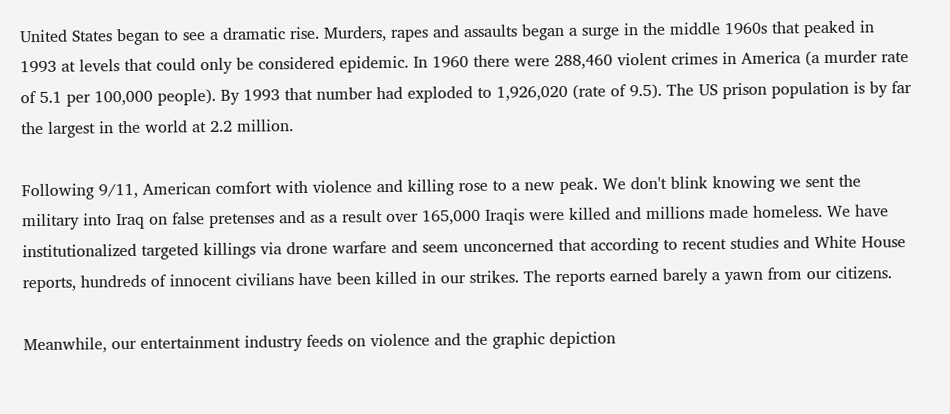United States began to see a dramatic rise. Murders, rapes and assaults began a surge in the middle 1960s that peaked in 1993 at levels that could only be considered epidemic. In 1960 there were 288,460 violent crimes in America (a murder rate of 5.1 per 100,000 people). By 1993 that number had exploded to 1,926,020 (rate of 9.5). The US prison population is by far the largest in the world at 2.2 million.

Following 9/11, American comfort with violence and killing rose to a new peak. We don't blink knowing we sent the military into Iraq on false pretenses and as a result over 165,000 Iraqis were killed and millions made homeless. We have institutionalized targeted killings via drone warfare and seem unconcerned that according to recent studies and White House reports, hundreds of innocent civilians have been killed in our strikes. The reports earned barely a yawn from our citizens.

Meanwhile, our entertainment industry feeds on violence and the graphic depiction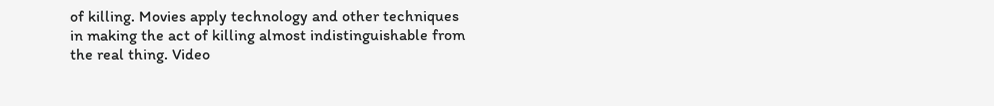of killing. Movies apply technology and other techniques in making the act of killing almost indistinguishable from the real thing. Video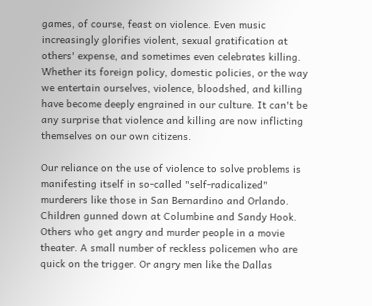games, of course, feast on violence. Even music increasingly glorifies violent, sexual gratification at others' expense, and sometimes even celebrates killing. Whether its foreign policy, domestic policies, or the way we entertain ourselves, violence, bloodshed, and killing have become deeply engrained in our culture. It can't be any surprise that violence and killing are now inflicting themselves on our own citizens.

Our reliance on the use of violence to solve problems is manifesting itself in so-called "self-radicalized" murderers like those in San Bernardino and Orlando. Children gunned down at Columbine and Sandy Hook. Others who get angry and murder people in a movie theater. A small number of reckless policemen who are quick on the trigger. Or angry men like the Dallas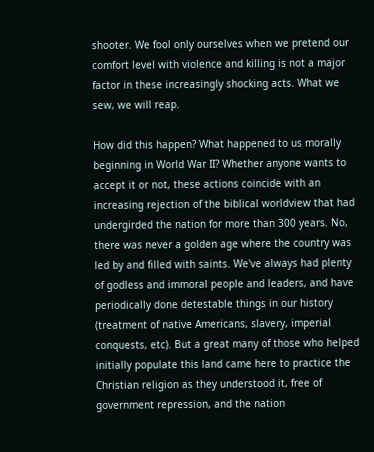shooter. We fool only ourselves when we pretend our comfort level with violence and killing is not a major factor in these increasingly shocking acts. What we sew, we will reap.

How did this happen? What happened to us morally beginning in World War II? Whether anyone wants to accept it or not, these actions coincide with an increasing rejection of the biblical worldview that had undergirded the nation for more than 300 years. No, there was never a golden age where the country was led by and filled with saints. We've always had plenty of godless and immoral people and leaders, and have periodically done detestable things in our history (treatment of native Americans, slavery, imperial conquests, etc). But a great many of those who helped initially populate this land came here to practice the Christian religion as they understood it, free of government repression, and the nation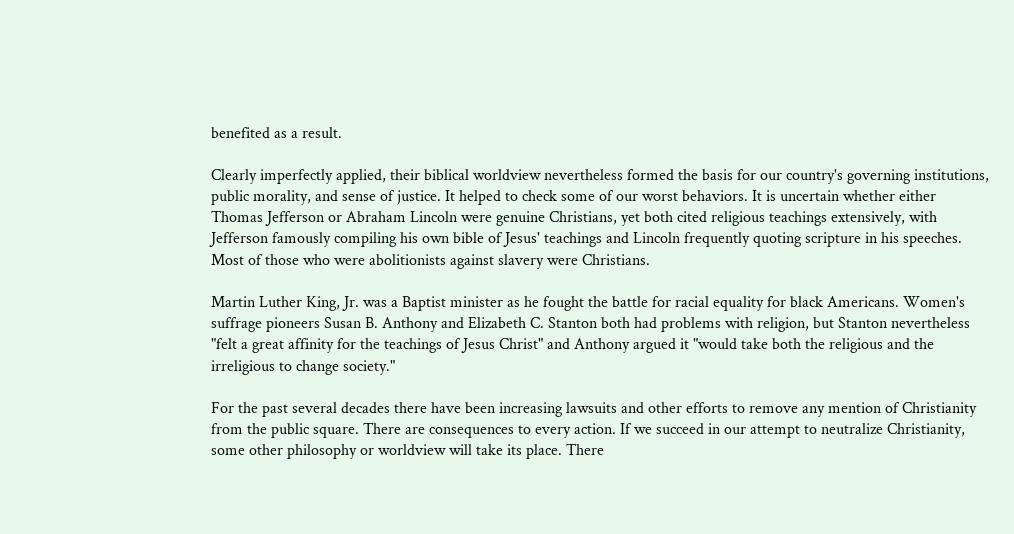benefited as a result.

Clearly imperfectly applied, their biblical worldview nevertheless formed the basis for our country's governing institutions, public morality, and sense of justice. It helped to check some of our worst behaviors. It is uncertain whether either Thomas Jefferson or Abraham Lincoln were genuine Christians, yet both cited religious teachings extensively, with Jefferson famously compiling his own bible of Jesus' teachings and Lincoln frequently quoting scripture in his speeches. Most of those who were abolitionists against slavery were Christians.

Martin Luther King, Jr. was a Baptist minister as he fought the battle for racial equality for black Americans. Women's suffrage pioneers Susan B. Anthony and Elizabeth C. Stanton both had problems with religion, but Stanton nevertheless "felt a great affinity for the teachings of Jesus Christ" and Anthony argued it "would take both the religious and the irreligious to change society."

For the past several decades there have been increasing lawsuits and other efforts to remove any mention of Christianity from the public square. There are consequences to every action. If we succeed in our attempt to neutralize Christianity, some other philosophy or worldview will take its place. There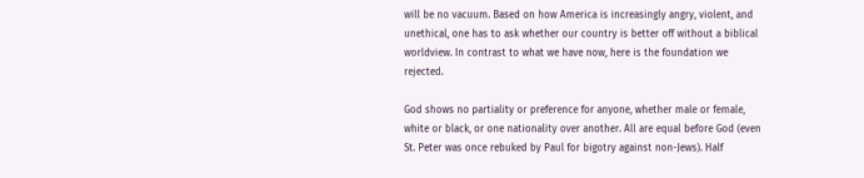will be no vacuum. Based on how America is increasingly angry, violent, and unethical, one has to ask whether our country is better off without a biblical worldview. In contrast to what we have now, here is the foundation we rejected.

God shows no partiality or preference for anyone, whether male or female, white or black, or one nationality over another. All are equal before God (even St. Peter was once rebuked by Paul for bigotry against non-Jews). Half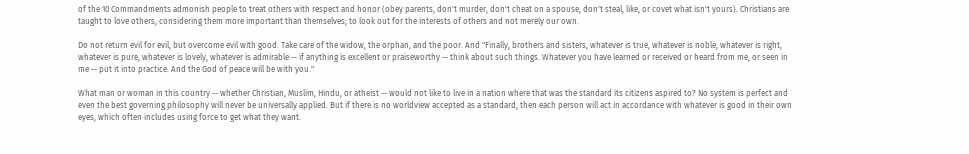of the 10 Commandments admonish people to treat others with respect and honor (obey parents, don't murder, don't cheat on a spouse, don't steal, like, or covet what isn't yours). Christians are taught to love others, considering them more important than themselves; to look out for the interests of others and not merely our own.

Do not return evil for evil, but overcome evil with good. Take care of the widow, the orphan, and the poor. And "Finally, brothers and sisters, whatever is true, whatever is noble, whatever is right, whatever is pure, whatever is lovely, whatever is admirable -- if anything is excellent or praiseworthy -- think about such things. Whatever you have learned or received or heard from me, or seen in me -- put it into practice. And the God of peace will be with you."

What man or woman in this country -- whether Christian, Muslim, Hindu, or atheist -- would not like to live in a nation where that was the standard its citizens aspired to? No system is perfect and even the best governing philosophy will never be universally applied. But if there is no worldview accepted as a standard, then each person will act in accordance with whatever is good in their own eyes, which often includes using force to get what they want.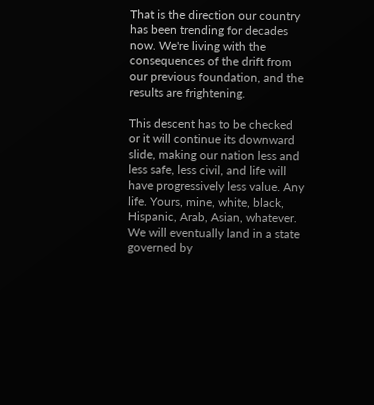That is the direction our country has been trending for decades now. We're living with the consequences of the drift from our previous foundation, and the results are frightening.

This descent has to be checked or it will continue its downward slide, making our nation less and less safe, less civil, and life will have progressively less value. Any life. Yours, mine, white, black, Hispanic, Arab, Asian, whatever. We will eventually land in a state governed by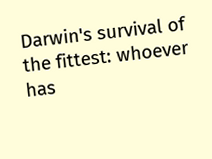Darwin's survival of the fittest: whoever has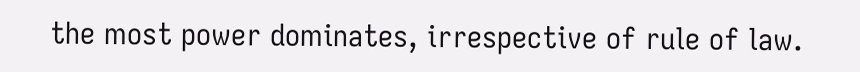the most power dominates, irrespective of rule of law.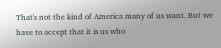That's not the kind of America many of us want. But we have to accept that it is us who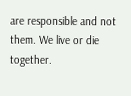are responsible and not them. We live or die together.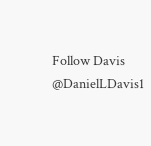Follow Davis @DanielLDavis1